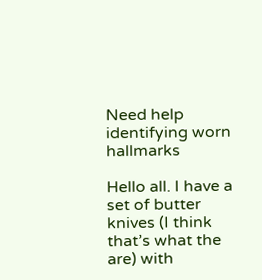Need help identifying worn hallmarks

Hello all. I have a set of butter knives (I think that’s what the are) with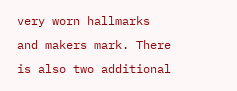very worn hallmarks and makers mark. There is also two additional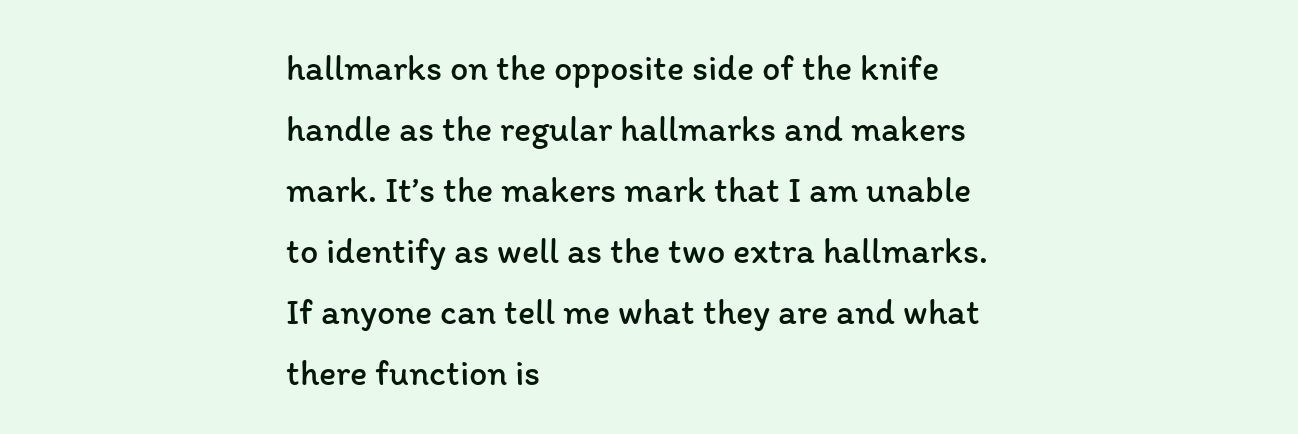hallmarks on the opposite side of the knife handle as the regular hallmarks and makers mark. It’s the makers mark that I am unable to identify as well as the two extra hallmarks. If anyone can tell me what they are and what there function is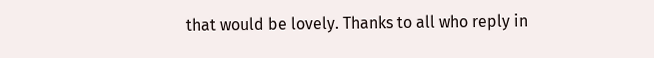that would be lovely. Thanks to all who reply in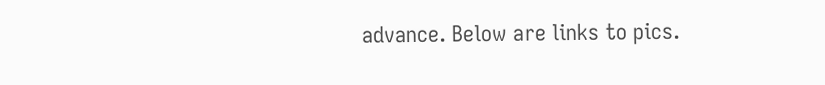advance. Below are links to pics.